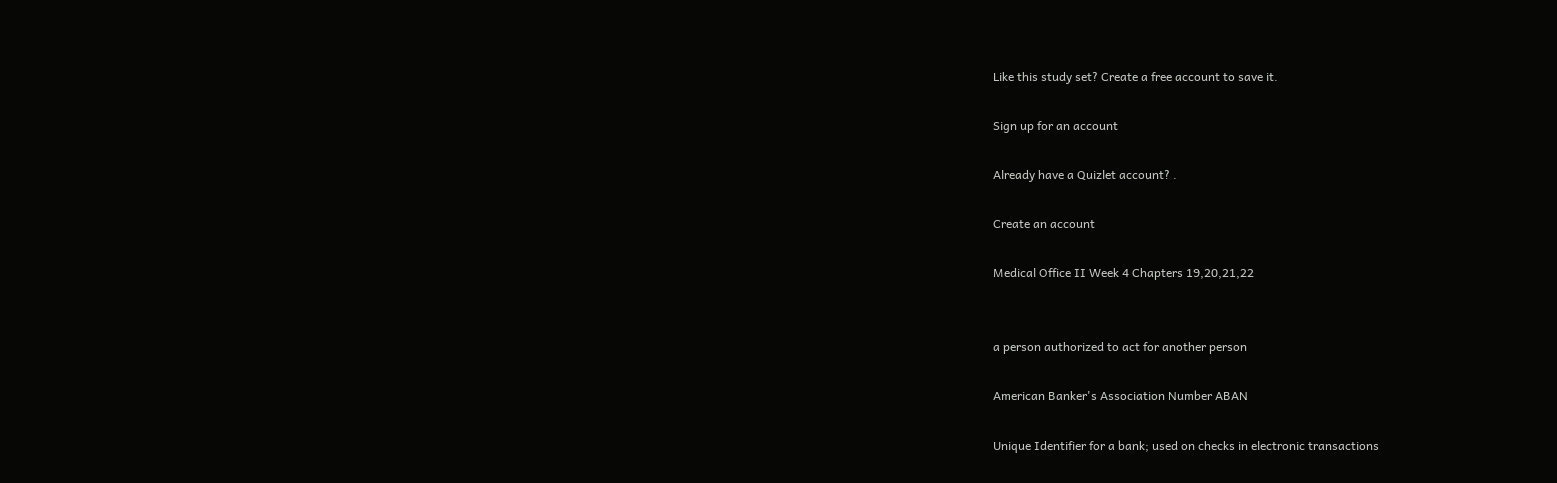Like this study set? Create a free account to save it.

Sign up for an account

Already have a Quizlet account? .

Create an account

Medical Office II Week 4 Chapters 19,20,21,22


a person authorized to act for another person

American Banker's Association Number ABAN

Unique Identifier for a bank; used on checks in electronic transactions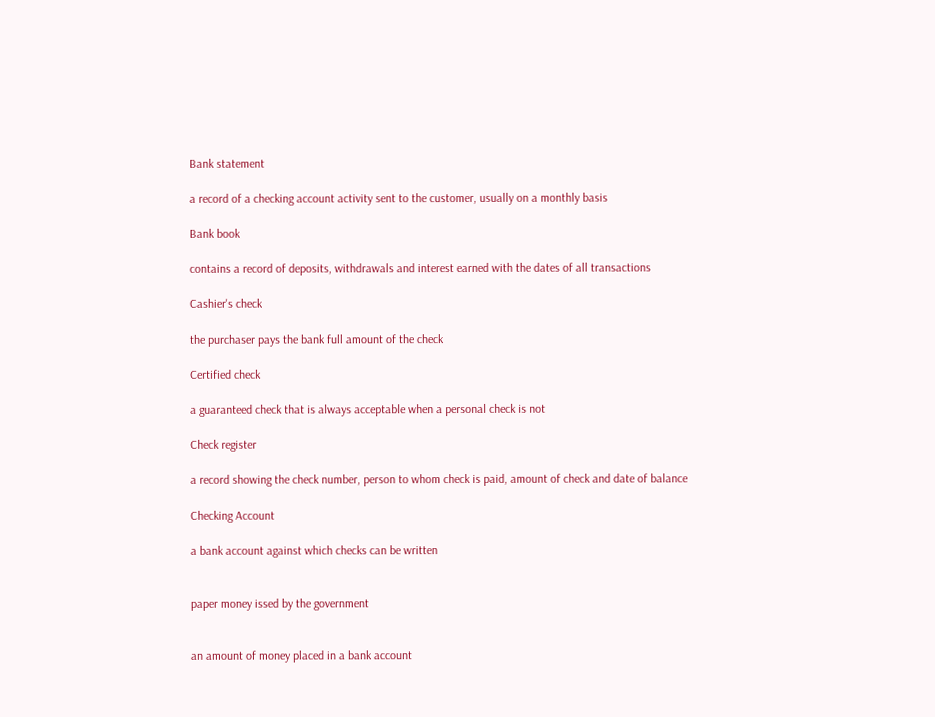Bank statement

a record of a checking account activity sent to the customer, usually on a monthly basis

Bank book

contains a record of deposits, withdrawals and interest earned with the dates of all transactions

Cashier's check

the purchaser pays the bank full amount of the check

Certified check

a guaranteed check that is always acceptable when a personal check is not

Check register

a record showing the check number, person to whom check is paid, amount of check and date of balance

Checking Account

a bank account against which checks can be written


paper money issed by the government


an amount of money placed in a bank account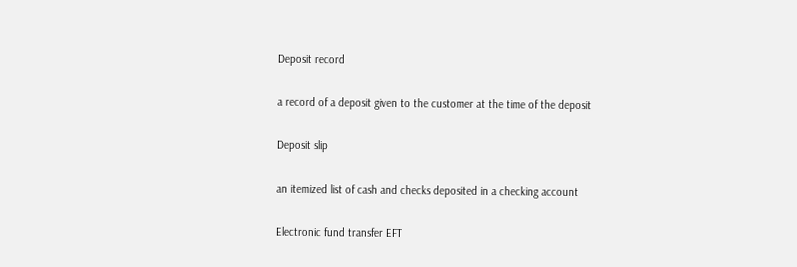Deposit record

a record of a deposit given to the customer at the time of the deposit

Deposit slip

an itemized list of cash and checks deposited in a checking account

Electronic fund transfer EFT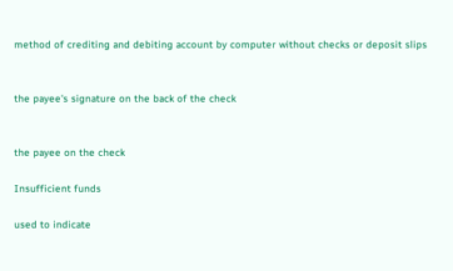method of crediting and debiting account by computer without checks or deposit slips


the payee's signature on the back of the check


the payee on the check

Insufficient funds

used to indicate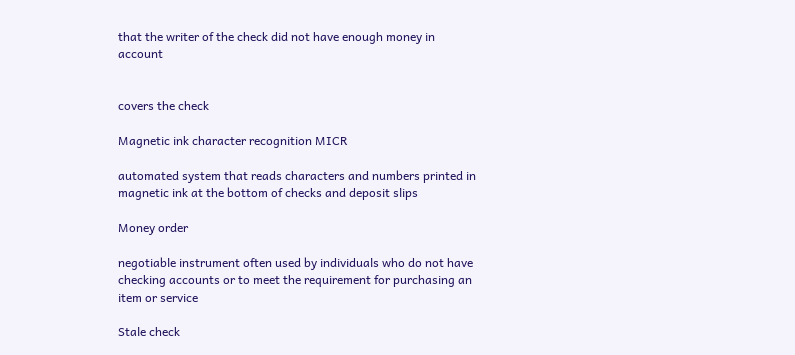that the writer of the check did not have enough money in account


covers the check

Magnetic ink character recognition MICR

automated system that reads characters and numbers printed in magnetic ink at the bottom of checks and deposit slips

Money order

negotiable instrument often used by individuals who do not have checking accounts or to meet the requirement for purchasing an item or service

Stale check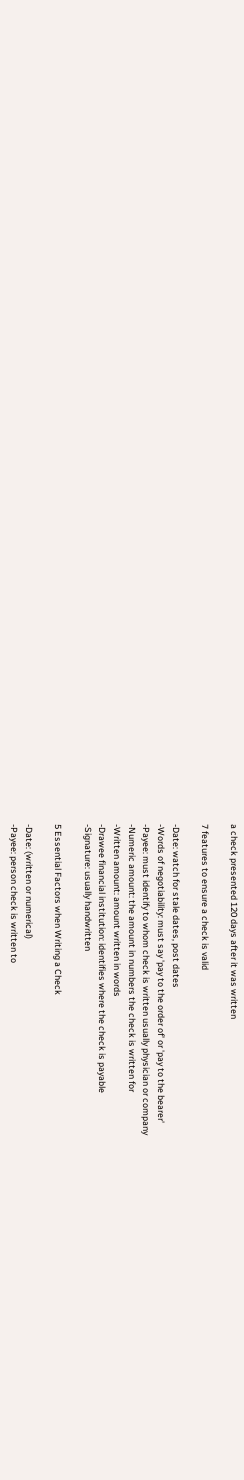a check presented 120 days after it was written

7 features to ensure a check is valid

-Date: watch for stale dates, post dates
-Words of negotiability: must say 'pay to the order of' or 'pay to the bearer'
-Payee: must identify to whom check is written usually physician or company
-Numeric amount: the amount in numbers the check is written for
-Written amount: amount written in words
-Drawee financial institution: identifies where the check is payable
-Signature: usually handwritten

5 Essential Factors when Writing a Check

-Date: (written or numerical)
-Payee: person check is written to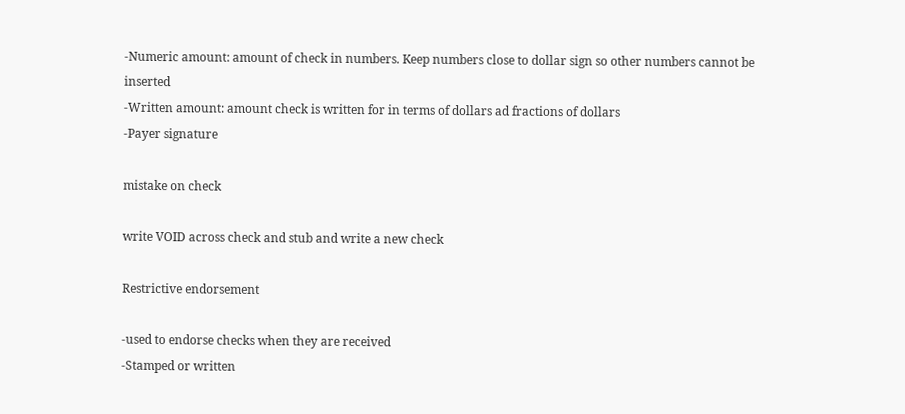-Numeric amount: amount of check in numbers. Keep numbers close to dollar sign so other numbers cannot be inserted
-Written amount: amount check is written for in terms of dollars ad fractions of dollars
-Payer signature

mistake on check

write VOID across check and stub and write a new check

Restrictive endorsement

-used to endorse checks when they are received
-Stamped or written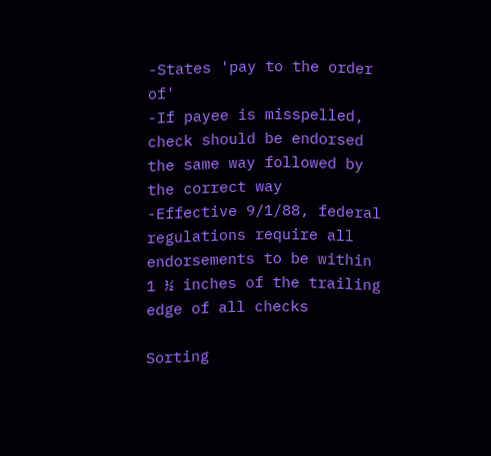-States 'pay to the order of'
-If payee is misspelled, check should be endorsed the same way followed by the correct way
-Effective 9/1/88, federal regulations require all endorsements to be within 1 ½ inches of the trailing edge of all checks

Sorting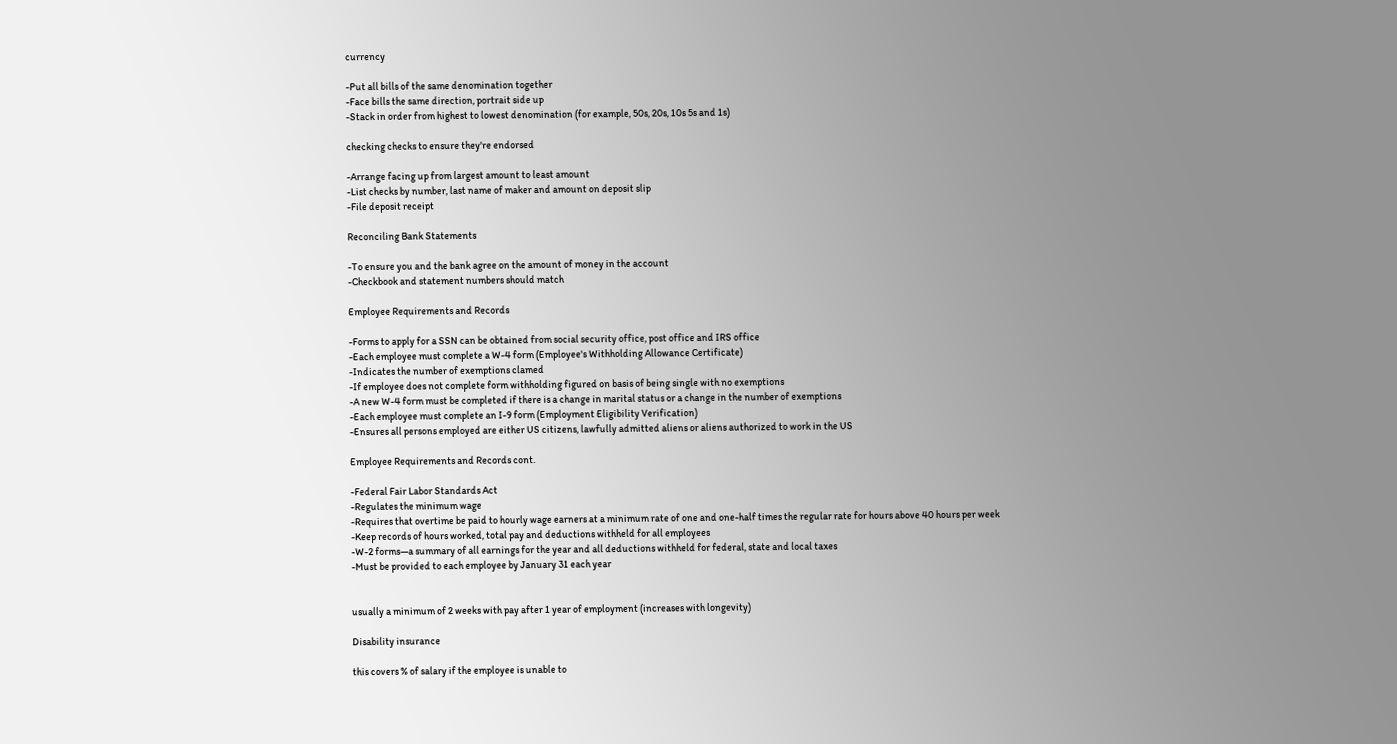currency

-Put all bills of the same denomination together
-Face bills the same direction, portrait side up
-Stack in order from highest to lowest denomination (for example, 50s, 20s, 10s 5s and 1s)

checking checks to ensure they're endorsed

-Arrange facing up from largest amount to least amount
-List checks by number, last name of maker and amount on deposit slip
-File deposit receipt

Reconciling Bank Statements

-To ensure you and the bank agree on the amount of money in the account
-Checkbook and statement numbers should match

Employee Requirements and Records

-Forms to apply for a SSN can be obtained from social security office, post office and IRS office
-Each employee must complete a W-4 form (Employee's Withholding Allowance Certificate)
-Indicates the number of exemptions clamed
-If employee does not complete form withholding figured on basis of being single with no exemptions
-A new W-4 form must be completed if there is a change in marital status or a change in the number of exemptions
-Each employee must complete an I-9 form (Employment Eligibility Verification)
-Ensures all persons employed are either US citizens, lawfully admitted aliens or aliens authorized to work in the US

Employee Requirements and Records cont.

-Federal Fair Labor Standards Act
-Regulates the minimum wage
-Requires that overtime be paid to hourly wage earners at a minimum rate of one and one-half times the regular rate for hours above 40 hours per week
-Keep records of hours worked, total pay and deductions withheld for all employees
-W-2 forms—a summary of all earnings for the year and all deductions withheld for federal, state and local taxes
-Must be provided to each employee by January 31 each year


usually a minimum of 2 weeks with pay after 1 year of employment (increases with longevity)

Disability insurance

this covers % of salary if the employee is unable to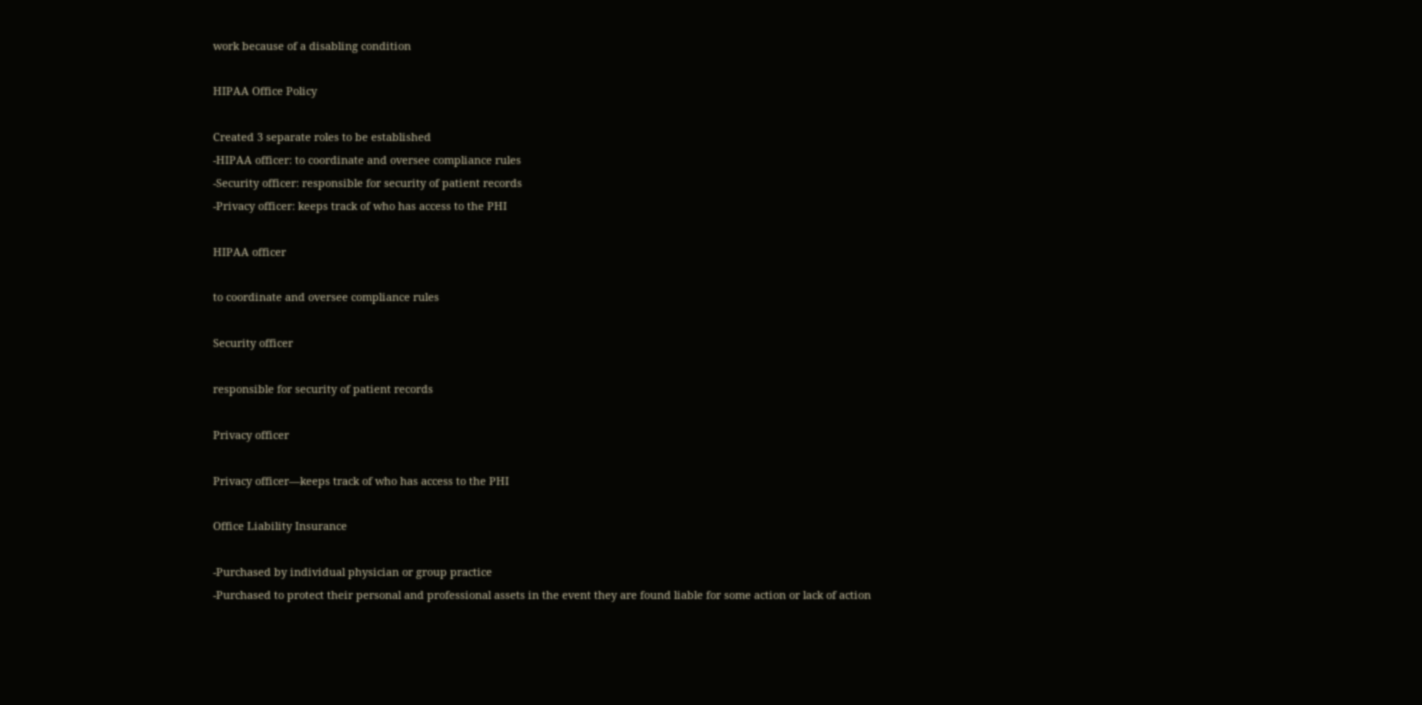work because of a disabling condition

HIPAA Office Policy

Created 3 separate roles to be established
-HIPAA officer: to coordinate and oversee compliance rules
-Security officer: responsible for security of patient records
-Privacy officer: keeps track of who has access to the PHI

HIPAA officer

to coordinate and oversee compliance rules

Security officer

responsible for security of patient records

Privacy officer

Privacy officer—keeps track of who has access to the PHI

Office Liability Insurance

-Purchased by individual physician or group practice
-Purchased to protect their personal and professional assets in the event they are found liable for some action or lack of action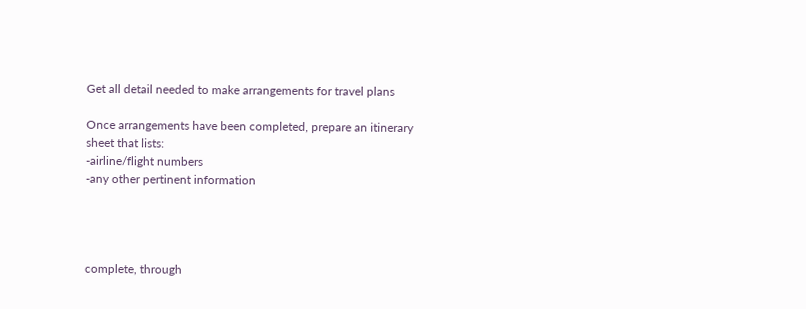Get all detail needed to make arrangements for travel plans

Once arrangements have been completed, prepare an itinerary sheet that lists:
-airline/flight numbers
-any other pertinent information




complete, through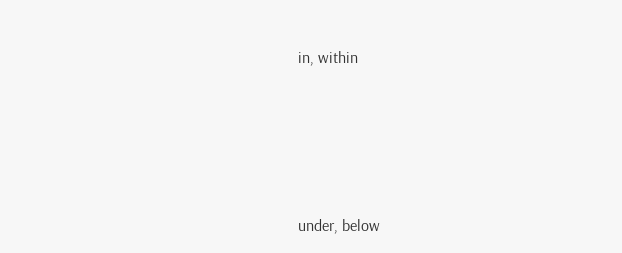in, within






under, below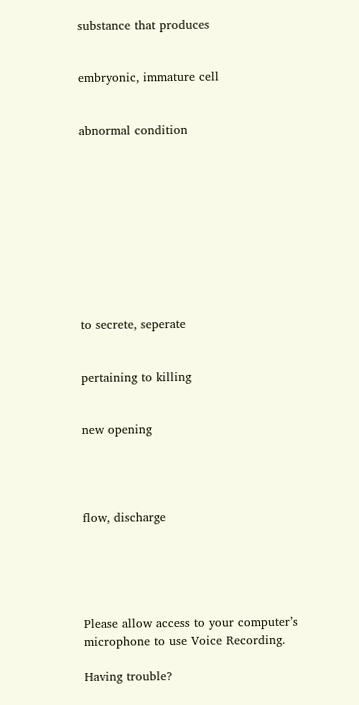substance that produces


embryonic, immature cell


abnormal condition










to secrete, seperate


pertaining to killing


new opening




flow, discharge





Please allow access to your computer’s microphone to use Voice Recording.

Having trouble?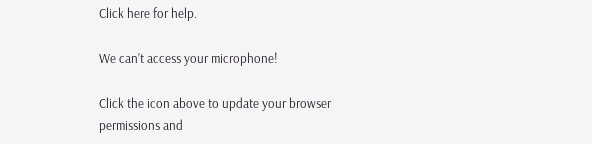Click here for help.

We can’t access your microphone!

Click the icon above to update your browser permissions and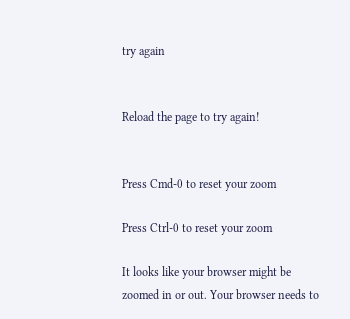try again


Reload the page to try again!


Press Cmd-0 to reset your zoom

Press Ctrl-0 to reset your zoom

It looks like your browser might be zoomed in or out. Your browser needs to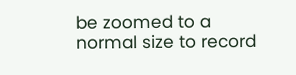be zoomed to a normal size to record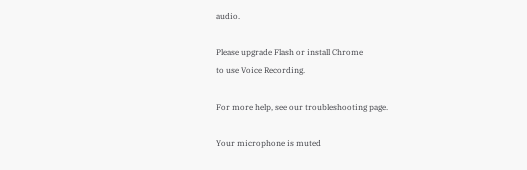audio.

Please upgrade Flash or install Chrome
to use Voice Recording.

For more help, see our troubleshooting page.

Your microphone is muted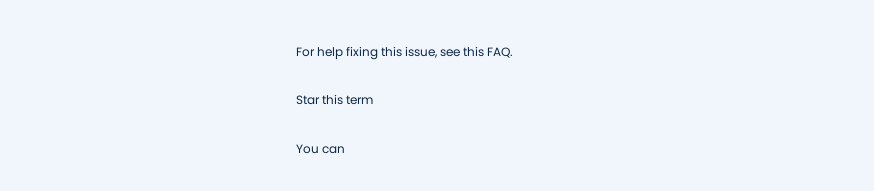For help fixing this issue, see this FAQ.

Star this term

You can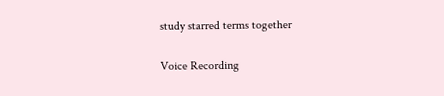study starred terms together

Voice Recording